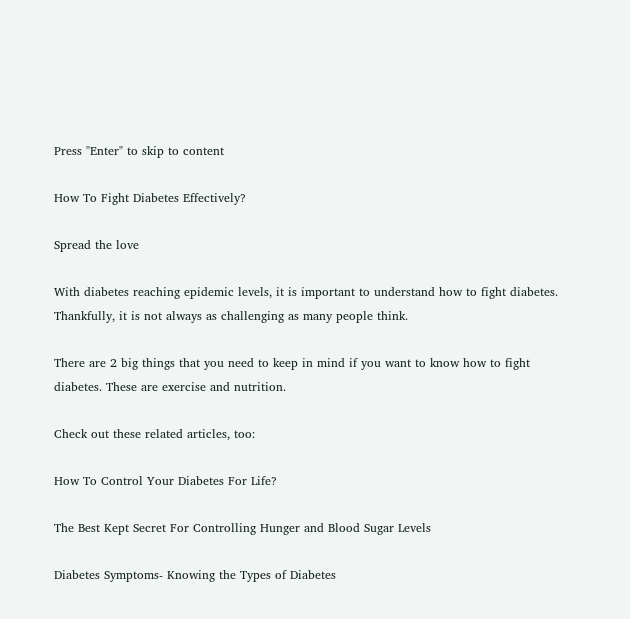Press "Enter" to skip to content

How To Fight Diabetes Effectively?

Spread the love

With diabetes reaching epidemic levels, it is important to understand how to fight diabetes. Thankfully, it is not always as challenging as many people think.

There are 2 big things that you need to keep in mind if you want to know how to fight diabetes. These are exercise and nutrition.

Check out these related articles, too:

How To Control Your Diabetes For Life?

The Best Kept Secret For Controlling Hunger and Blood Sugar Levels

Diabetes Symptoms- Knowing the Types of Diabetes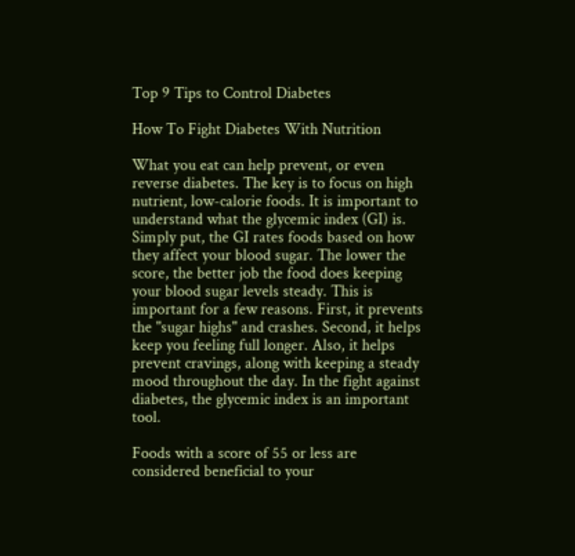Top 9 Tips to Control Diabetes

How To Fight Diabetes With Nutrition

What you eat can help prevent, or even reverse diabetes. The key is to focus on high nutrient, low-calorie foods. It is important to understand what the glycemic index (GI) is. Simply put, the GI rates foods based on how they affect your blood sugar. The lower the score, the better job the food does keeping your blood sugar levels steady. This is important for a few reasons. First, it prevents the "sugar highs" and crashes. Second, it helps keep you feeling full longer. Also, it helps prevent cravings, along with keeping a steady mood throughout the day. In the fight against diabetes, the glycemic index is an important tool.

Foods with a score of 55 or less are considered beneficial to your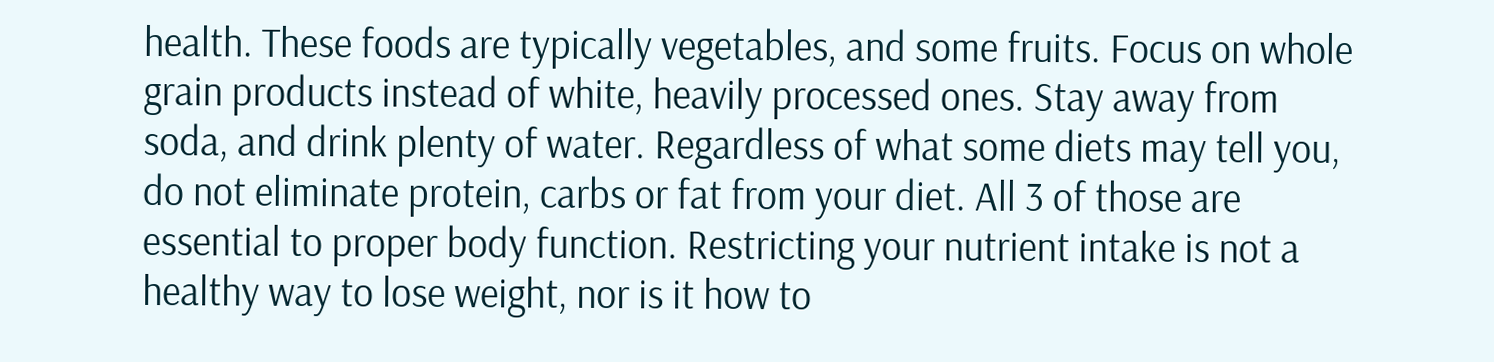health. These foods are typically vegetables, and some fruits. Focus on whole grain products instead of white, heavily processed ones. Stay away from soda, and drink plenty of water. Regardless of what some diets may tell you, do not eliminate protein, carbs or fat from your diet. All 3 of those are essential to proper body function. Restricting your nutrient intake is not a healthy way to lose weight, nor is it how to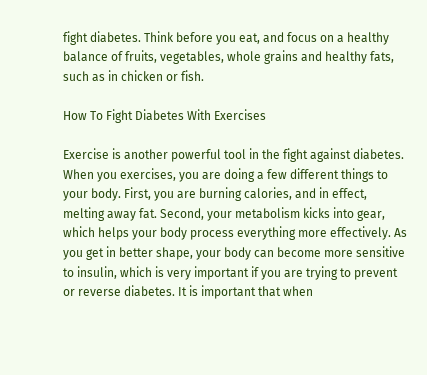fight diabetes. Think before you eat, and focus on a healthy balance of fruits, vegetables, whole grains and healthy fats, such as in chicken or fish.

How To Fight Diabetes With Exercises

Exercise is another powerful tool in the fight against diabetes. When you exercises, you are doing a few different things to your body. First, you are burning calories, and in effect, melting away fat. Second, your metabolism kicks into gear, which helps your body process everything more effectively. As you get in better shape, your body can become more sensitive to insulin, which is very important if you are trying to prevent or reverse diabetes. It is important that when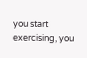you start exercising, you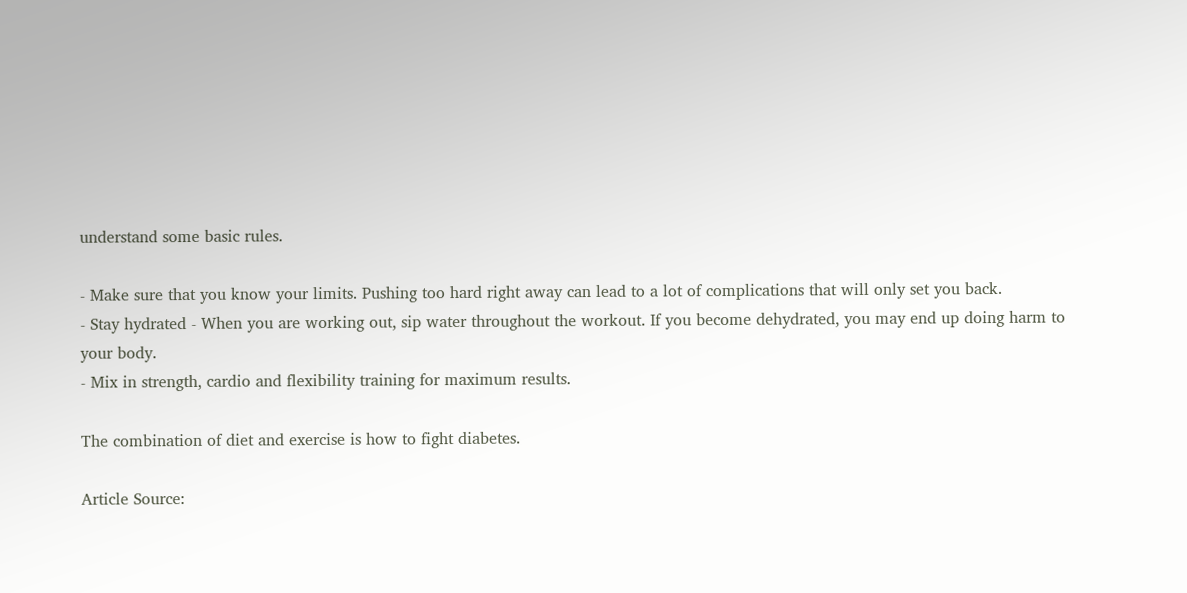understand some basic rules.

- Make sure that you know your limits. Pushing too hard right away can lead to a lot of complications that will only set you back.
- Stay hydrated - When you are working out, sip water throughout the workout. If you become dehydrated, you may end up doing harm to your body.
- Mix in strength, cardio and flexibility training for maximum results.

The combination of diet and exercise is how to fight diabetes.

Article Source: